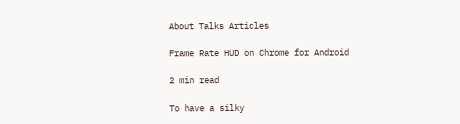About Talks Articles

Frame Rate HUD on Chrome for Android

2 min read

To have a silky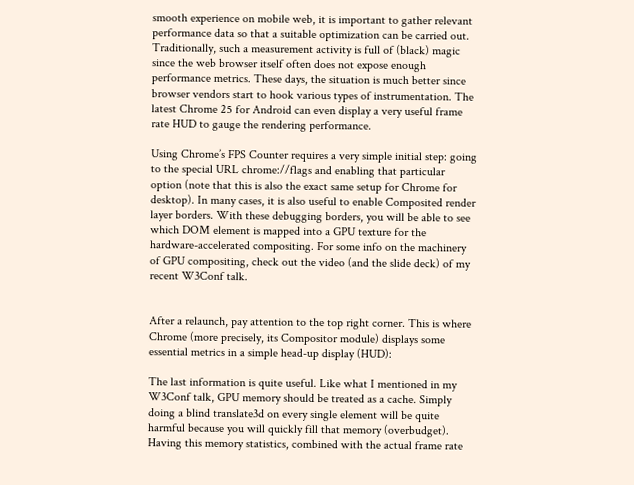smooth experience on mobile web, it is important to gather relevant performance data so that a suitable optimization can be carried out. Traditionally, such a measurement activity is full of (black) magic since the web browser itself often does not expose enough performance metrics. These days, the situation is much better since browser vendors start to hook various types of instrumentation. The latest Chrome 25 for Android can even display a very useful frame rate HUD to gauge the rendering performance.

Using Chrome’s FPS Counter requires a very simple initial step: going to the special URL chrome://flags and enabling that particular option (note that this is also the exact same setup for Chrome for desktop). In many cases, it is also useful to enable Composited render layer borders. With these debugging borders, you will be able to see which DOM element is mapped into a GPU texture for the hardware-accelerated compositing. For some info on the machinery of GPU compositing, check out the video (and the slide deck) of my recent W3Conf talk.


After a relaunch, pay attention to the top right corner. This is where Chrome (more precisely, its Compositor module) displays some essential metrics in a simple head-up display (HUD):

The last information is quite useful. Like what I mentioned in my W3Conf talk, GPU memory should be treated as a cache. Simply doing a blind translate3d on every single element will be quite harmful because you will quickly fill that memory (overbudget). Having this memory statistics, combined with the actual frame rate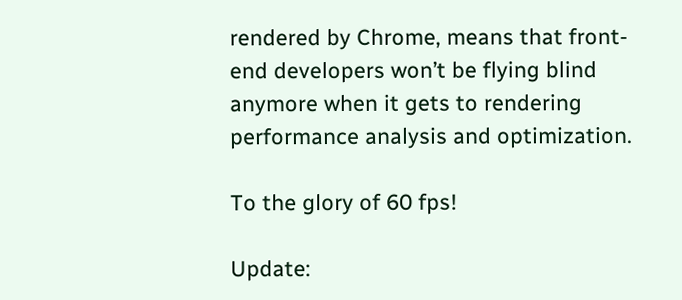rendered by Chrome, means that front-end developers won’t be flying blind anymore when it gets to rendering performance analysis and optimization.

To the glory of 60 fps!

Update: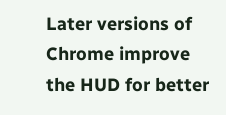Later versions of Chrome improve the HUD for better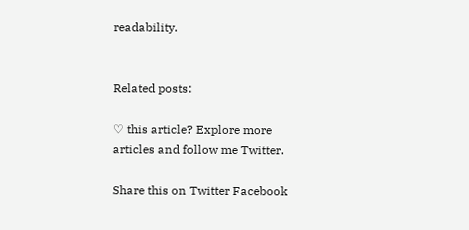readability.


Related posts:

♡ this article? Explore more articles and follow me Twitter.

Share this on Twitter Facebook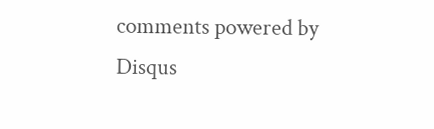comments powered by Disqus